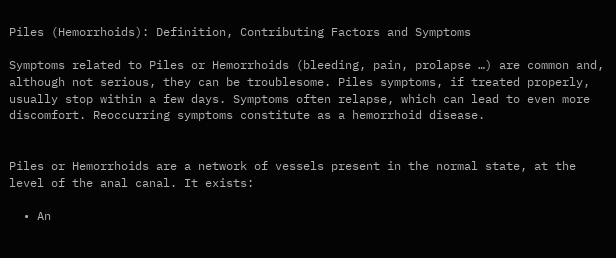Piles (Hemorrhoids): Definition, Contributing Factors and Symptoms

Symptoms related to Piles or Hemorrhoids (bleeding, pain, prolapse …) are common and, although not serious, they can be troublesome. Piles symptoms, if treated properly, usually stop within a few days. Symptoms often relapse, which can lead to even more discomfort. Reoccurring symptoms constitute as a hemorrhoid disease.


Piles or Hemorrhoids are a network of vessels present in the normal state, at the level of the anal canal. It exists:

  • An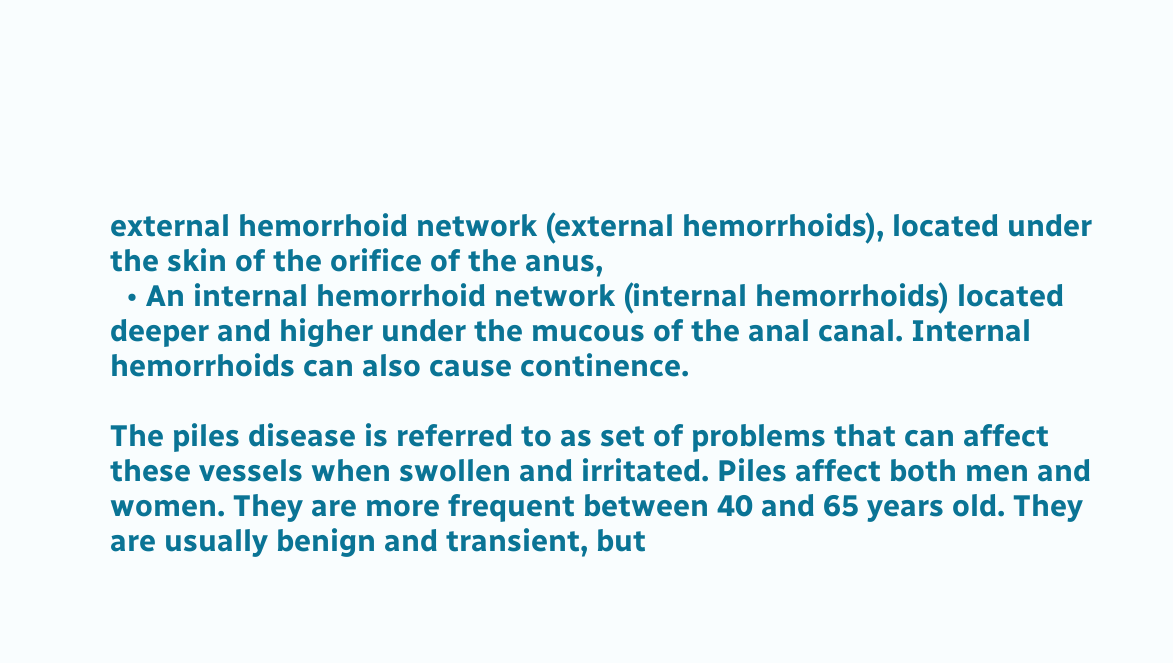external hemorrhoid network (external hemorrhoids), located under the skin of the orifice of the anus,
  • An internal hemorrhoid network (internal hemorrhoids) located deeper and higher under the mucous of the anal canal. Internal hemorrhoids can also cause continence.

The piles disease is referred to as set of problems that can affect these vessels when swollen and irritated. Piles affect both men and women. They are more frequent between 40 and 65 years old. They are usually benign and transient, but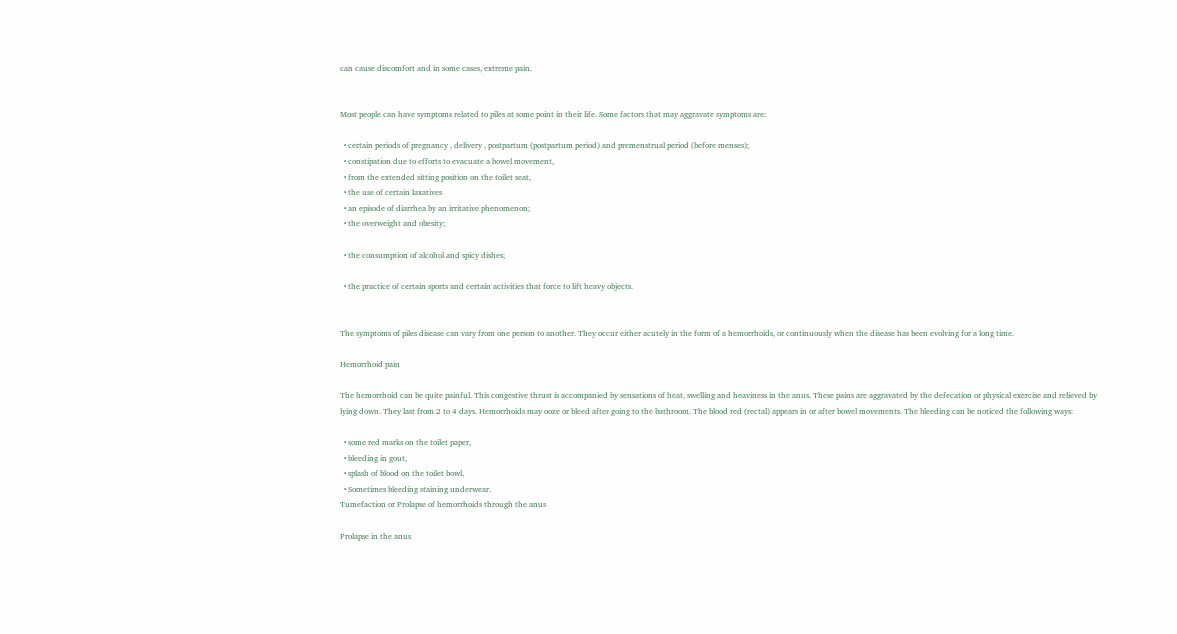can cause discomfort and in some cases, extreme pain.


Most people can have symptoms related to piles at some point in their life. Some factors that may aggravate symptoms are:

  • certain periods of pregnancy , delivery , postpartum (postpartum period) and premenstrual period (before menses);
  • constipation due to efforts to evacuate a bowel movement,
  • from the extended sitting position on the toilet seat,
  • the use of certain laxatives
  • an episode of diarrhea by an irritative phenomenon;
  • the overweight and obesity;

  • the consumption of alcohol and spicy dishes;

  • the practice of certain sports and certain activities that force to lift heavy objects.


The symptoms of piles disease can vary from one person to another. They occur either acutely in the form of a hemorrhoids, or continuously when the disease has been evolving for a long time.

Hemorrhoid pain

The hemorrhoid can be quite painful. This congestive thrust is accompanied by sensations of heat, swelling and heaviness in the anus. These pains are aggravated by the defecation or physical exercise and relieved by lying down. They last from 2 to 4 days. Hemorrhoids may ooze or bleed after going to the bathroom. The blood red (rectal) appears in or after bowel movements. The bleeding can be noticed the following ways:

  • some red marks on the toilet paper,
  • bleeding in gout,
  • splash of blood on the toilet bowl,
  • Sometimes bleeding staining underwear.
Tumefaction or Prolapse of hemorrhoids through the anus

Prolapse in the anus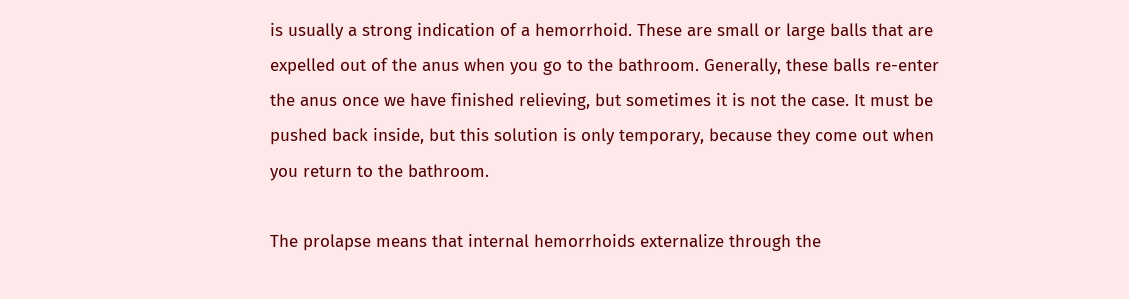is usually a strong indication of a hemorrhoid. These are small or large balls that are expelled out of the anus when you go to the bathroom. Generally, these balls re-enter the anus once we have finished relieving, but sometimes it is not the case. It must be pushed back inside, but this solution is only temporary, because they come out when you return to the bathroom.

The prolapse means that internal hemorrhoids externalize through the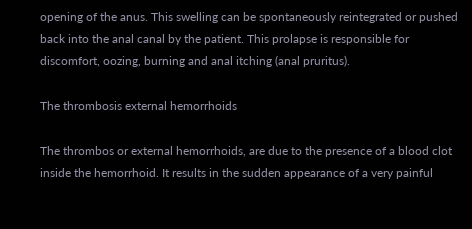opening of the anus. This swelling can be spontaneously reintegrated or pushed back into the anal canal by the patient. This prolapse is responsible for discomfort, oozing, burning and anal itching (anal pruritus).

The thrombosis external hemorrhoids

The thrombos or external hemorrhoids, are due to the presence of a blood clot inside the hemorrhoid. It results in the sudden appearance of a very painful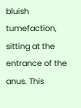bluish tumefaction, sitting at the entrance of the anus. This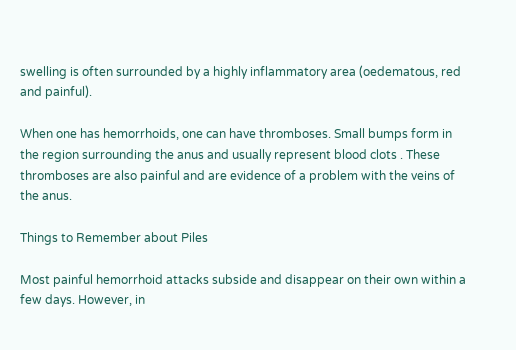swelling is often surrounded by a highly inflammatory area (oedematous, red and painful).

When one has hemorrhoids, one can have thromboses. Small bumps form in the region surrounding the anus and usually represent blood clots . These thromboses are also painful and are evidence of a problem with the veins of the anus.

Things to Remember about Piles

Most painful hemorrhoid attacks subside and disappear on their own within a few days. However, in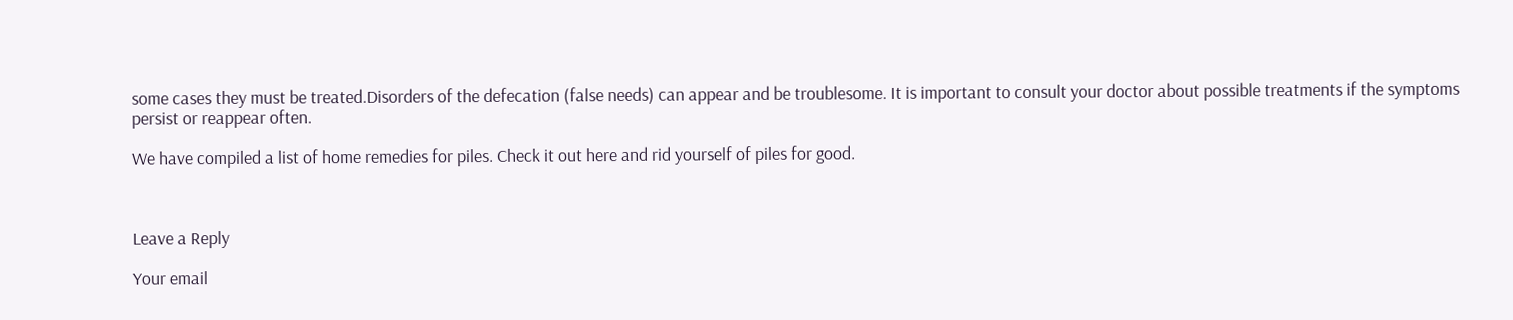some cases they must be treated.Disorders of the defecation (false needs) can appear and be troublesome. It is important to consult your doctor about possible treatments if the symptoms persist or reappear often.

We have compiled a list of home remedies for piles. Check it out here and rid yourself of piles for good.



Leave a Reply

Your email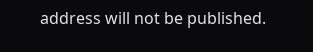address will not be published.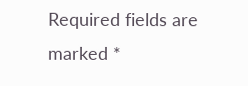Required fields are marked *